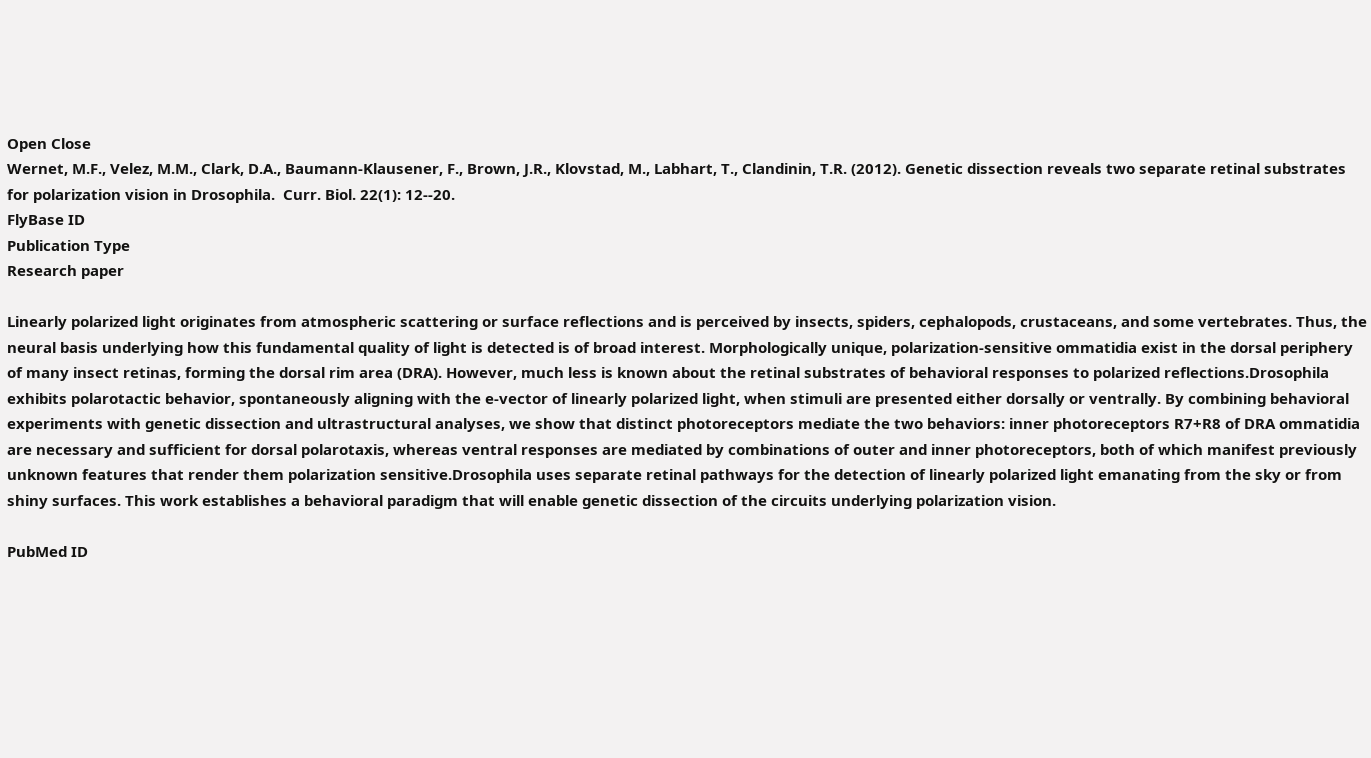Open Close
Wernet, M.F., Velez, M.M., Clark, D.A., Baumann-Klausener, F., Brown, J.R., Klovstad, M., Labhart, T., Clandinin, T.R. (2012). Genetic dissection reveals two separate retinal substrates for polarization vision in Drosophila.  Curr. Biol. 22(1): 12--20.
FlyBase ID
Publication Type
Research paper

Linearly polarized light originates from atmospheric scattering or surface reflections and is perceived by insects, spiders, cephalopods, crustaceans, and some vertebrates. Thus, the neural basis underlying how this fundamental quality of light is detected is of broad interest. Morphologically unique, polarization-sensitive ommatidia exist in the dorsal periphery of many insect retinas, forming the dorsal rim area (DRA). However, much less is known about the retinal substrates of behavioral responses to polarized reflections.Drosophila exhibits polarotactic behavior, spontaneously aligning with the e-vector of linearly polarized light, when stimuli are presented either dorsally or ventrally. By combining behavioral experiments with genetic dissection and ultrastructural analyses, we show that distinct photoreceptors mediate the two behaviors: inner photoreceptors R7+R8 of DRA ommatidia are necessary and sufficient for dorsal polarotaxis, whereas ventral responses are mediated by combinations of outer and inner photoreceptors, both of which manifest previously unknown features that render them polarization sensitive.Drosophila uses separate retinal pathways for the detection of linearly polarized light emanating from the sky or from shiny surfaces. This work establishes a behavioral paradigm that will enable genetic dissection of the circuits underlying polarization vision.

PubMed ID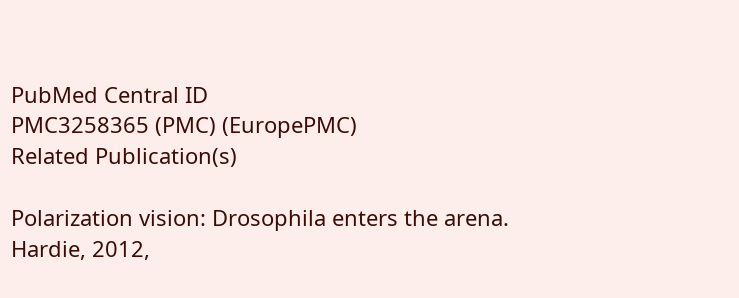PubMed Central ID
PMC3258365 (PMC) (EuropePMC)
Related Publication(s)

Polarization vision: Drosophila enters the arena.
Hardie, 2012,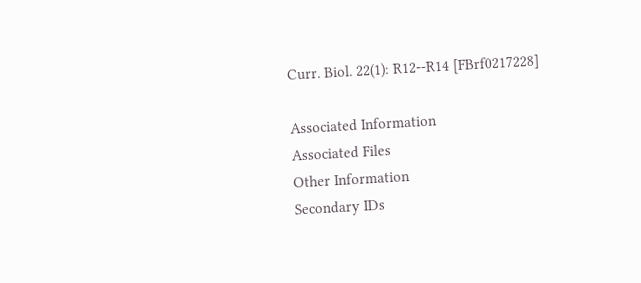Curr. Biol. 22(1): R12--R14 [FBrf0217228]

Associated Information
Associated Files
Other Information
Secondary IDs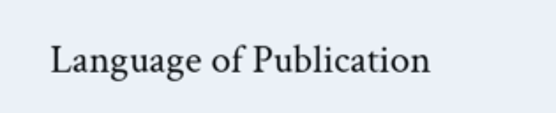Language of Publication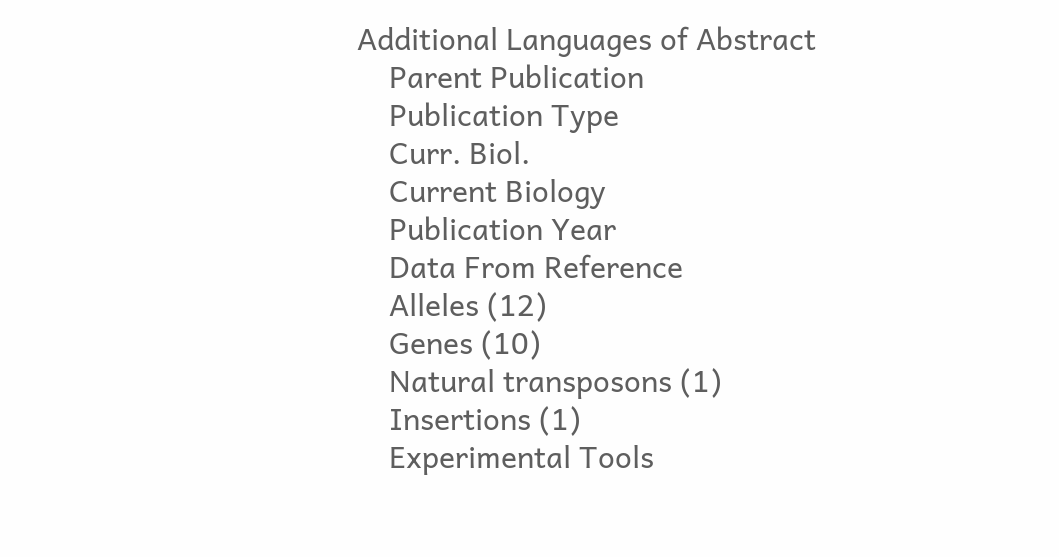Additional Languages of Abstract
    Parent Publication
    Publication Type
    Curr. Biol.
    Current Biology
    Publication Year
    Data From Reference
    Alleles (12)
    Genes (10)
    Natural transposons (1)
    Insertions (1)
    Experimental Tools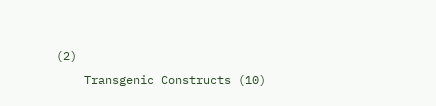(2)
    Transgenic Constructs (10)